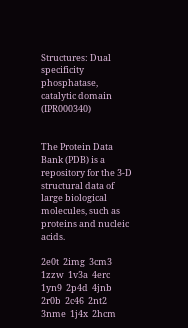Structures: Dual specificity phosphatase, catalytic domain (IPR000340)


The Protein Data Bank (PDB) is a repository for the 3-D structural data of large biological molecules, such as proteins and nucleic acids.

2e0t  2img  3cm3  1zzw  1v3a  4erc  1yn9  2p4d  4jnb  2r0b  2c46  2nt2  3nme  1j4x  2hcm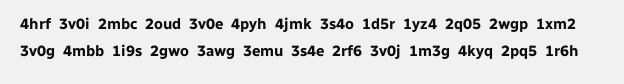4hrf  3v0i  2mbc  2oud  3v0e  4pyh  4jmk  3s4o  1d5r  1yz4  2q05  2wgp  1xm2  3v0g  4mbb  1i9s  2gwo  3awg  3emu  3s4e  2rf6  3v0j  1m3g  4kyq  2pq5  1r6h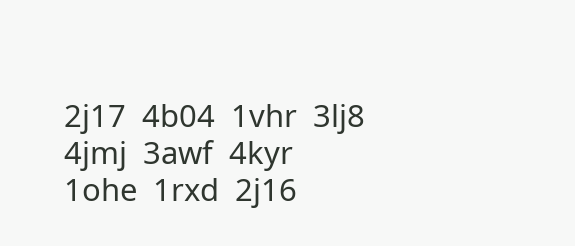2j17  4b04  1vhr  3lj8  4jmj  3awf  4kyr  1ohe  1rxd  2j16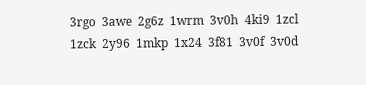3rgo  3awe  2g6z  1wrm  3v0h  4ki9  1zcl  1zck  2y96  1mkp  1x24  3f81  3v0f  3v0d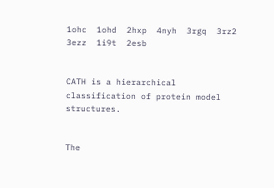1ohc  1ohd  2hxp  4nyh  3rgq  3rz2  3ezz  1i9t  2esb


CATH is a hierarchical classification of protein model structures.


The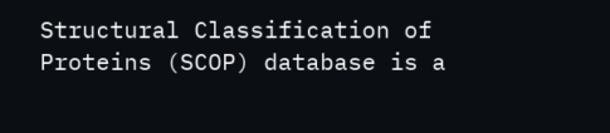Structural Classification of Proteins (SCOP) database is a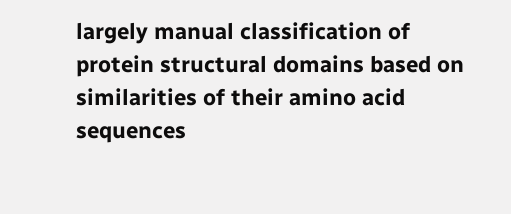largely manual classification of protein structural domains based on similarities of their amino acid sequences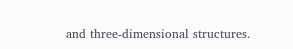and three-dimensional structures.